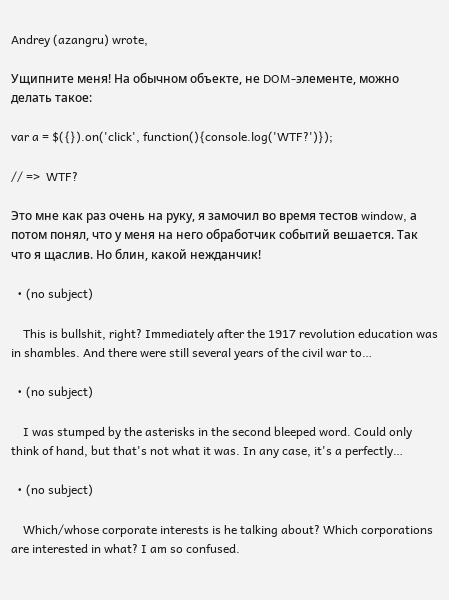Andrey (azangru) wrote,

Ущипните меня! На обычном объекте, не DOM-элементе, можно делать такое:

var a = $({}).on('click', function(){console.log('WTF?')});

// =>  WTF?

Это мне как раз очень на руку, я замочил во время тестов window, а потом понял, что у меня на него обработчик событий вешается. Так что я щаслив. Но блин, какой нежданчик!

  • (no subject)

    This is bullshit, right? Immediately after the 1917 revolution education was in shambles. And there were still several years of the civil war to…

  • (no subject)

    I was stumped by the asterisks in the second bleeped word. Could only think of hand, but that's not what it was. In any case, it's a perfectly…

  • (no subject)

    Which/whose corporate interests is he talking about? Which corporations are interested in what? I am so confused.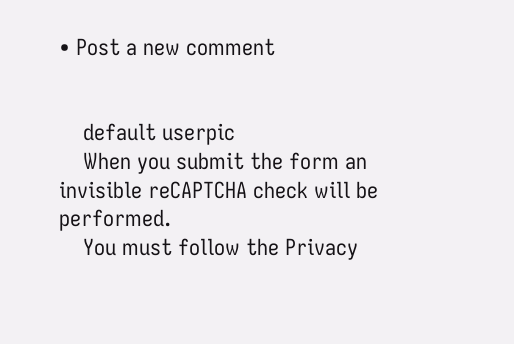• Post a new comment


    default userpic
    When you submit the form an invisible reCAPTCHA check will be performed.
    You must follow the Privacy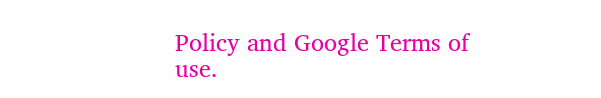Policy and Google Terms of use.